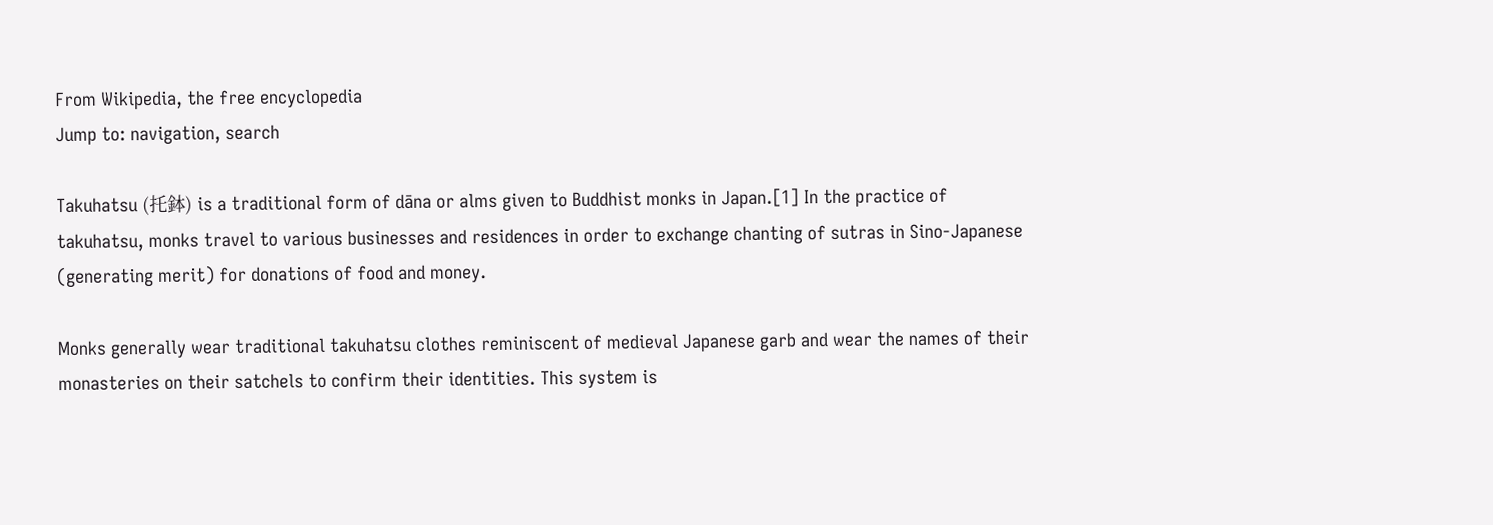From Wikipedia, the free encyclopedia
Jump to: navigation, search

Takuhatsu (托鉢) is a traditional form of dāna or alms given to Buddhist monks in Japan.[1] In the practice of takuhatsu, monks travel to various businesses and residences in order to exchange chanting of sutras in Sino-Japanese (generating merit) for donations of food and money.

Monks generally wear traditional takuhatsu clothes reminiscent of medieval Japanese garb and wear the names of their monasteries on their satchels to confirm their identities. This system is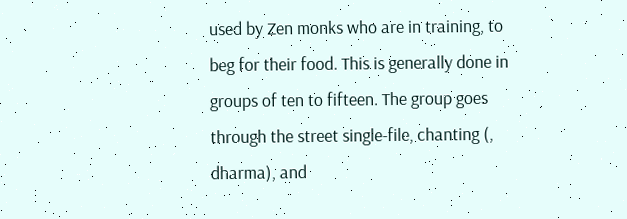used by Zen monks who are in training, to beg for their food. This is generally done in groups of ten to fifteen. The group goes through the street single-file, chanting (, dharma), and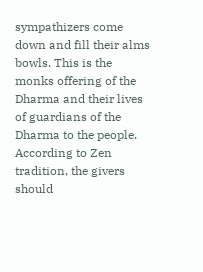sympathizers come down and fill their alms bowls. This is the monks offering of the Dharma and their lives of guardians of the Dharma to the people. According to Zen tradition, the givers should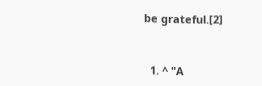be grateful.[2]


  1. ^ "A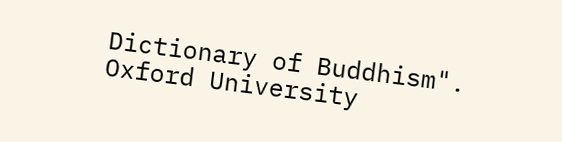Dictionary of Buddhism". Oxford University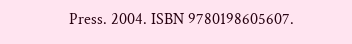Press. 2004. ISBN 9780198605607.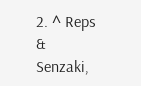2. ^ Reps & Senzaki,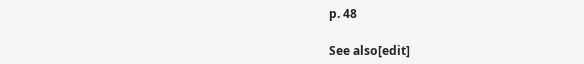p. 48

See also[edit]